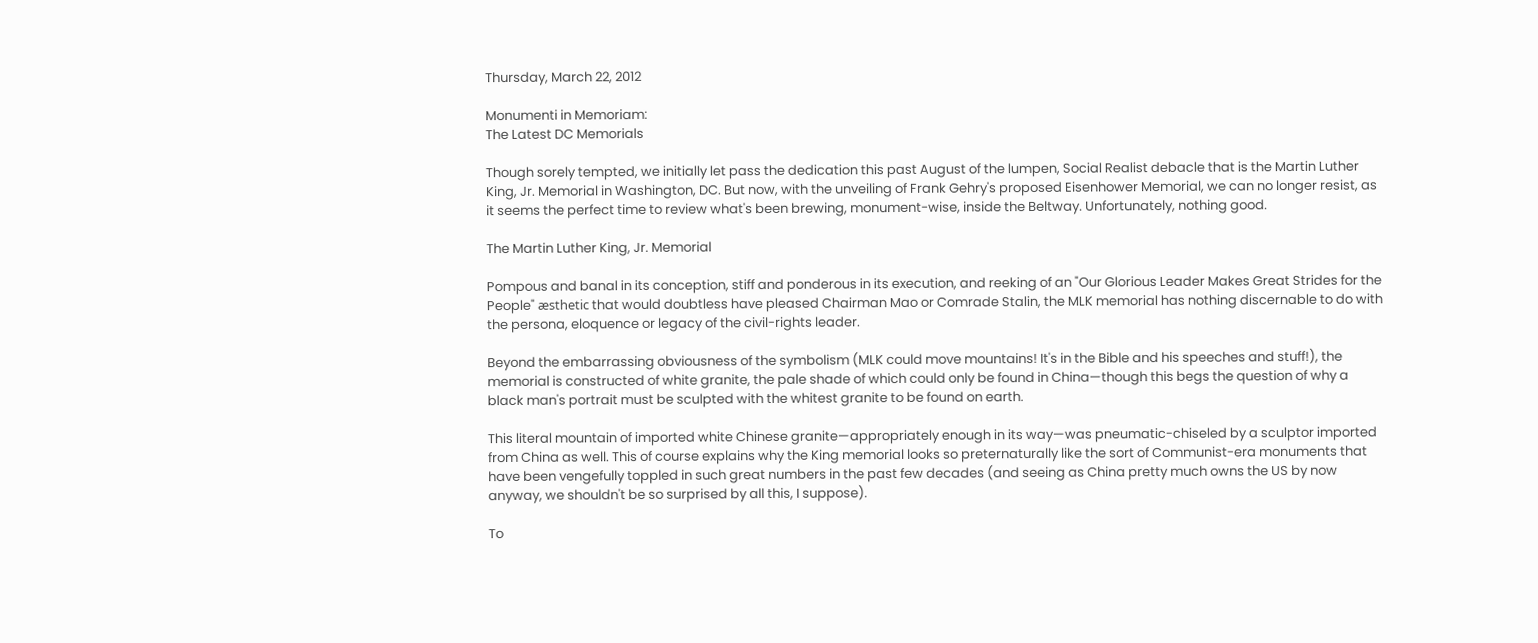Thursday, March 22, 2012

Monumenti in Memoriam:
The Latest DC Memorials

Though sorely tempted, we initially let pass the dedication this past August of the lumpen, Social Realist debacle that is the Martin Luther King, Jr. Memorial in Washington, DC. But now, with the unveiling of Frank Gehry's proposed Eisenhower Memorial, we can no longer resist, as it seems the perfect time to review what's been brewing, monument-wise, inside the Beltway. Unfortunately, nothing good.

The Martin Luther King, Jr. Memorial

Pompous and banal in its conception, stiff and ponderous in its execution, and reeking of an "Our Glorious Leader Makes Great Strides for the People" æsthetic that would doubtless have pleased Chairman Mao or Comrade Stalin, the MLK memorial has nothing discernable to do with the persona, eloquence or legacy of the civil-rights leader.

Beyond the embarrassing obviousness of the symbolism (MLK could move mountains! It's in the Bible and his speeches and stuff!), the memorial is constructed of white granite, the pale shade of which could only be found in China—though this begs the question of why a black man's portrait must be sculpted with the whitest granite to be found on earth.

This literal mountain of imported white Chinese granite—appropriately enough in its way—was pneumatic-chiseled by a sculptor imported from China as well. This of course explains why the King memorial looks so preternaturally like the sort of Communist-era monuments that have been vengefully toppled in such great numbers in the past few decades (and seeing as China pretty much owns the US by now anyway, we shouldn't be so surprised by all this, I suppose).

To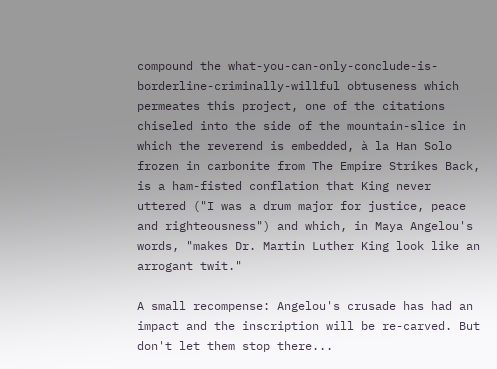compound the what-you-can-only-conclude-is-borderline-criminally-willful obtuseness which permeates this project, one of the citations chiseled into the side of the mountain-slice in which the reverend is embedded, à la Han Solo frozen in carbonite from The Empire Strikes Back, is a ham-fisted conflation that King never uttered ("I was a drum major for justice, peace and righteousness") and which, in Maya Angelou's words, "makes Dr. Martin Luther King look like an arrogant twit."

A small recompense: Angelou's crusade has had an impact and the inscription will be re-carved. But don't let them stop there...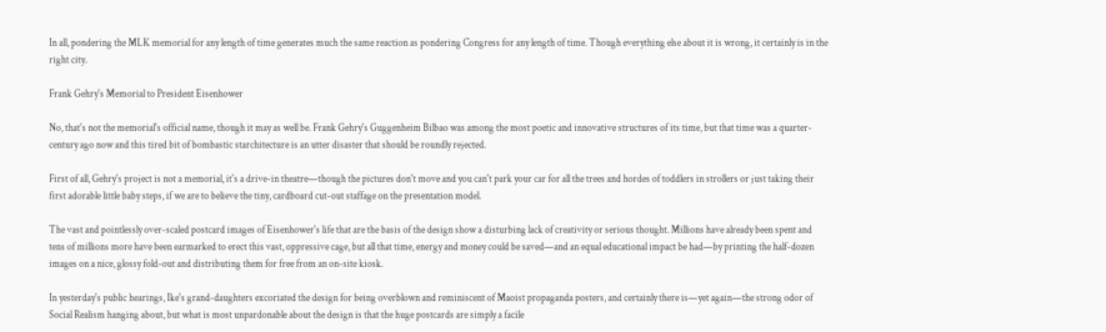In all, pondering the MLK memorial for any length of time generates much the same reaction as pondering Congress for any length of time. Though everything else about it is wrong, it certainly is in the right city.

Frank Gehry's Memorial to President Eisenhower

No, that's not the memorial's official name, though it may as well be. Frank Gehry's Guggenheim Bilbao was among the most poetic and innovative structures of its time, but that time was a quarter-century ago now and this tired bit of bombastic starchitecture is an utter disaster that should be roundly rejected.

First of all, Gehry's project is not a memorial, it's a drive-in theatre—though the pictures don't move and you can't park your car for all the trees and hordes of toddlers in strollers or just taking their first adorable little baby steps, if we are to believe the tiny, cardboard cut-out staffage on the presentation model.

The vast and pointlessly over-scaled postcard images of Eisenhower's life that are the basis of the design show a disturbing lack of creativity or serious thought. Millions have already been spent and tens of millions more have been earmarked to erect this vast, oppressive cage, but all that time, energy and money could be saved—and an equal educational impact be had—by printing the half-dozen images on a nice, glossy fold-out and distributing them for free from an on-site kiosk.

In yesterday's public hearings, Ike's grand-daughters excoriated the design for being overblown and reminiscent of Maoist propaganda posters, and certainly there is—yet again—the strong odor of Social Realism hanging about, but what is most unpardonable about the design is that the huge postcards are simply a facile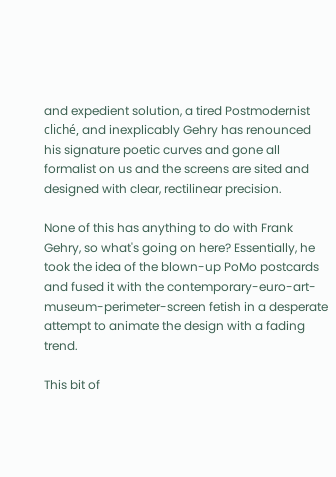and expedient solution, a tired Postmodernist cliché, and inexplicably Gehry has renounced his signature poetic curves and gone all formalist on us and the screens are sited and designed with clear, rectilinear precision.

None of this has anything to do with Frank Gehry, so what's going on here? Essentially, he took the idea of the blown-up PoMo postcards and fused it with the contemporary-euro-art-museum-perimeter-screen fetish in a desperate attempt to animate the design with a fading trend.

This bit of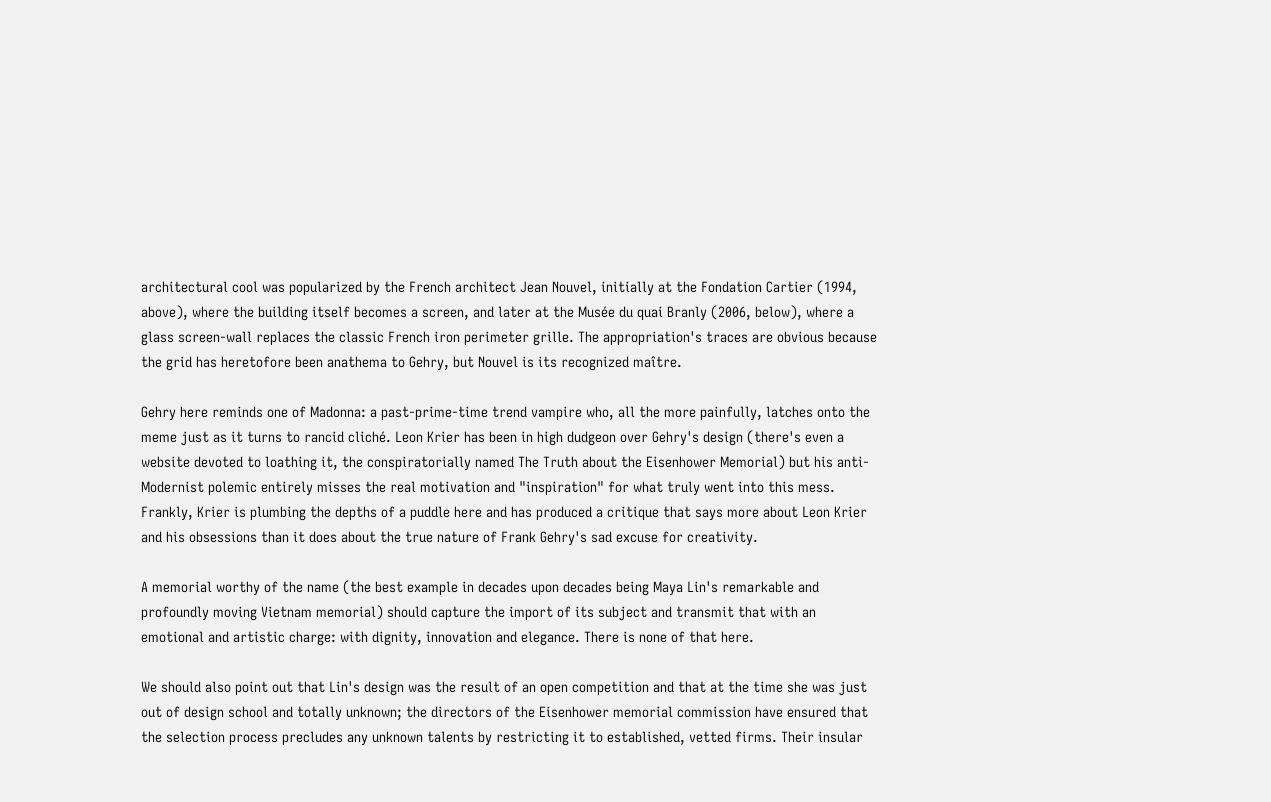architectural cool was popularized by the French architect Jean Nouvel, initially at the Fondation Cartier (1994, above), where the building itself becomes a screen, and later at the Musée du quai Branly (2006, below), where a glass screen-wall replaces the classic French iron perimeter grille. The appropriation's traces are obvious because the grid has heretofore been anathema to Gehry, but Nouvel is its recognized maître.

Gehry here reminds one of Madonna: a past-prime-time trend vampire who, all the more painfully, latches onto the meme just as it turns to rancid cliché. Leon Krier has been in high dudgeon over Gehry's design (there's even a website devoted to loathing it, the conspiratorially named The Truth about the Eisenhower Memorial) but his anti-Modernist polemic entirely misses the real motivation and "inspiration" for what truly went into this mess. Frankly, Krier is plumbing the depths of a puddle here and has produced a critique that says more about Leon Krier and his obsessions than it does about the true nature of Frank Gehry's sad excuse for creativity.

A memorial worthy of the name (the best example in decades upon decades being Maya Lin's remarkable and profoundly moving Vietnam memorial) should capture the import of its subject and transmit that with an emotional and artistic charge: with dignity, innovation and elegance. There is none of that here.

We should also point out that Lin's design was the result of an open competition and that at the time she was just out of design school and totally unknown; the directors of the Eisenhower memorial commission have ensured that the selection process precludes any unknown talents by restricting it to established, vetted firms. Their insular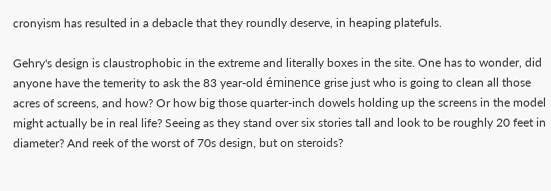cronyism has resulted in a debacle that they roundly deserve, in heaping platefuls.

Gehry's design is claustrophobic in the extreme and literally boxes in the site. One has to wonder, did anyone have the temerity to ask the 83 year-old éminence grise just who is going to clean all those acres of screens, and how? Or how big those quarter-inch dowels holding up the screens in the model might actually be in real life? Seeing as they stand over six stories tall and look to be roughly 20 feet in diameter? And reek of the worst of 70s design, but on steroids?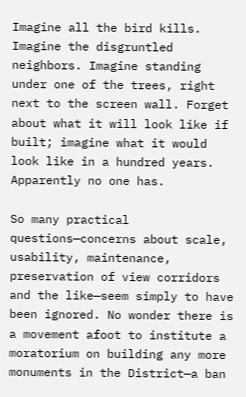Imagine all the bird kills. Imagine the disgruntled neighbors. Imagine standing under one of the trees, right next to the screen wall. Forget about what it will look like if built; imagine what it would look like in a hundred years. Apparently no one has.

So many practical questions—concerns about scale, usability, maintenance, preservation of view corridors and the like—seem simply to have been ignored. No wonder there is a movement afoot to institute a moratorium on building any more monuments in the District—a ban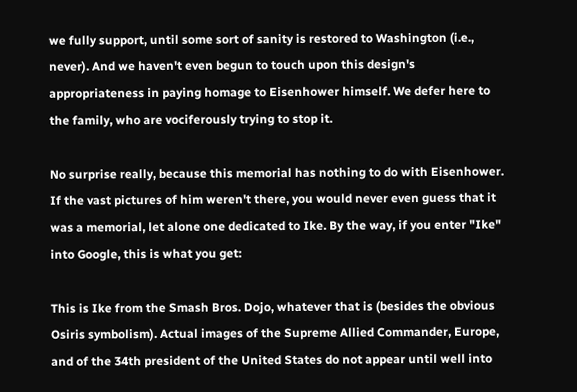we fully support, until some sort of sanity is restored to Washington (i.e., never). And we haven't even begun to touch upon this design's appropriateness in paying homage to Eisenhower himself. We defer here to the family, who are vociferously trying to stop it.

No surprise really, because this memorial has nothing to do with Eisenhower. If the vast pictures of him weren't there, you would never even guess that it was a memorial, let alone one dedicated to Ike. By the way, if you enter "Ike" into Google, this is what you get:

This is Ike from the Smash Bros. Dojo, whatever that is (besides the obvious Osiris symbolism). Actual images of the Supreme Allied Commander, Europe, and of the 34th president of the United States do not appear until well into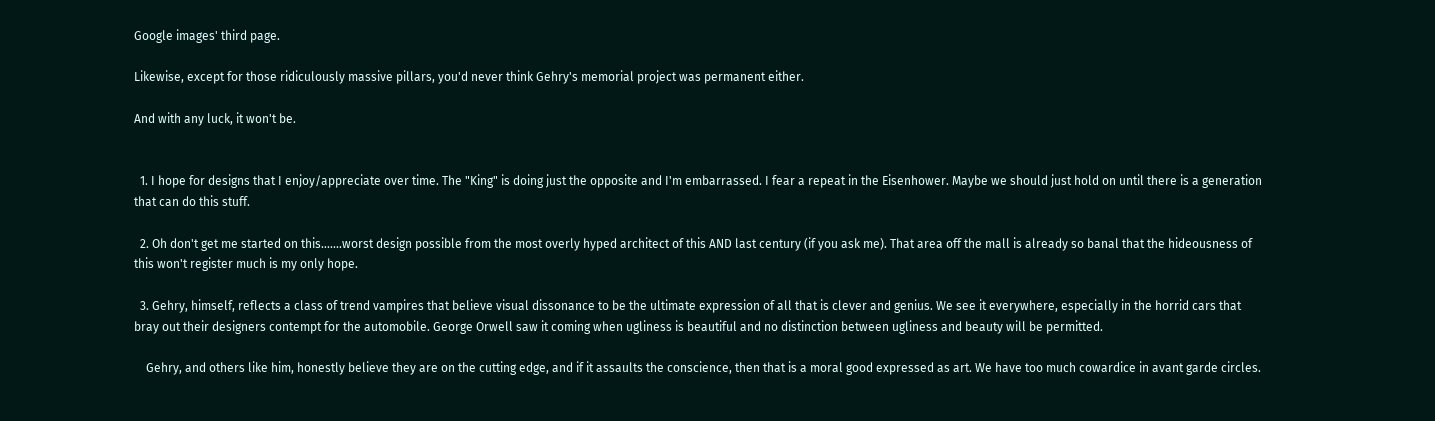Google images' third page.

Likewise, except for those ridiculously massive pillars, you'd never think Gehry's memorial project was permanent either.

And with any luck, it won't be.


  1. I hope for designs that I enjoy/appreciate over time. The "King" is doing just the opposite and I'm embarrassed. I fear a repeat in the Eisenhower. Maybe we should just hold on until there is a generation that can do this stuff.

  2. Oh don't get me started on this.......worst design possible from the most overly hyped architect of this AND last century (if you ask me). That area off the mall is already so banal that the hideousness of this won't register much is my only hope.

  3. Gehry, himself, reflects a class of trend vampires that believe visual dissonance to be the ultimate expression of all that is clever and genius. We see it everywhere, especially in the horrid cars that bray out their designers contempt for the automobile. George Orwell saw it coming when ugliness is beautiful and no distinction between ugliness and beauty will be permitted.

    Gehry, and others like him, honestly believe they are on the cutting edge, and if it assaults the conscience, then that is a moral good expressed as art. We have too much cowardice in avant garde circles.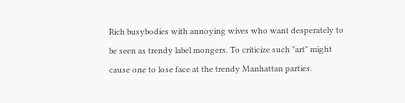Rich busybodies with annoying wives who want desperately to be seen as trendy label mongers. To criticize such "art" might cause one to lose face at the trendy Manhattan parties.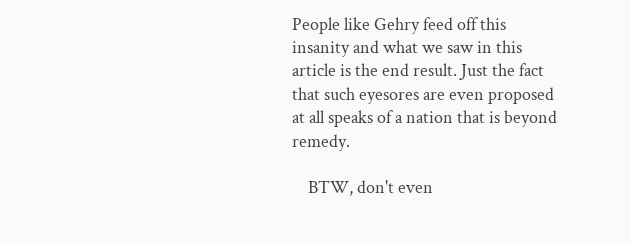People like Gehry feed off this insanity and what we saw in this article is the end result. Just the fact that such eyesores are even proposed at all speaks of a nation that is beyond remedy.

    BTW, don't even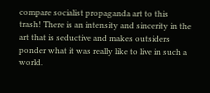compare socialist propaganda art to this trash! There is an intensity and sincerity in the art that is seductive and makes outsiders ponder what it was really like to live in such a world.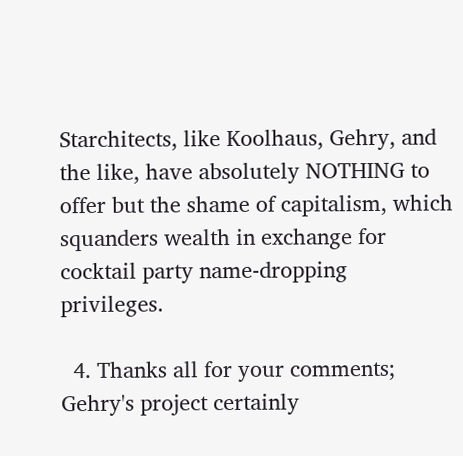Starchitects, like Koolhaus, Gehry, and the like, have absolutely NOTHING to offer but the shame of capitalism, which squanders wealth in exchange for cocktail party name-dropping privileges.

  4. Thanks all for your comments; Gehry's project certainly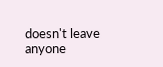doesn't leave anyone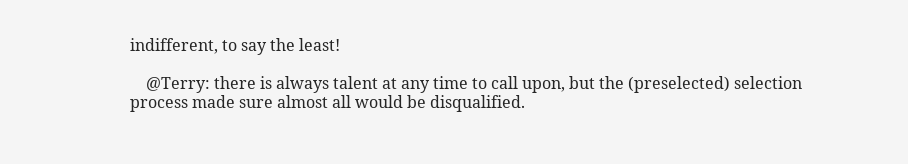indifferent, to say the least!

    @Terry: there is always talent at any time to call upon, but the (preselected) selection process made sure almost all would be disqualified.